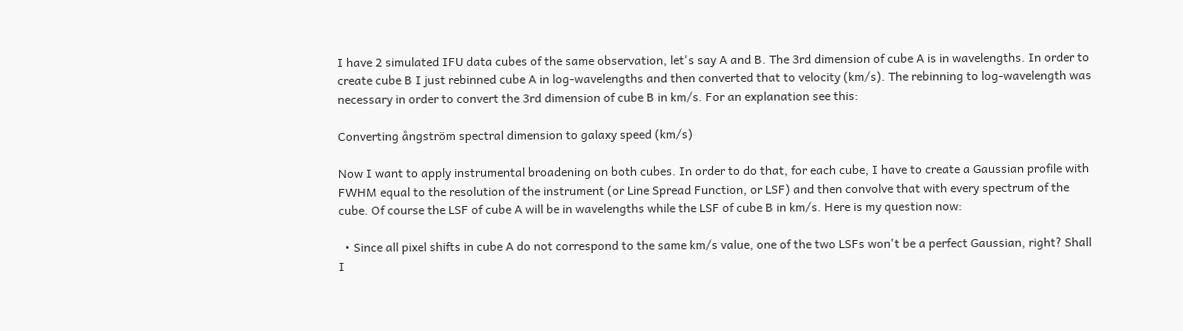I have 2 simulated IFU data cubes of the same observation, let's say A and B. The 3rd dimension of cube A is in wavelengths. In order to create cube B I just rebinned cube A in log-wavelengths and then converted that to velocity (km/s). The rebinning to log-wavelength was necessary in order to convert the 3rd dimension of cube B in km/s. For an explanation see this:

Converting ångström spectral dimension to galaxy speed (km/s)

Now I want to apply instrumental broadening on both cubes. In order to do that, for each cube, I have to create a Gaussian profile with FWHM equal to the resolution of the instrument (or Line Spread Function, or LSF) and then convolve that with every spectrum of the cube. Of course the LSF of cube A will be in wavelengths while the LSF of cube B in km/s. Here is my question now:

  • Since all pixel shifts in cube A do not correspond to the same km/s value, one of the two LSFs won't be a perfect Gaussian, right? Shall I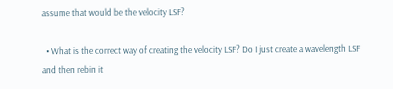assume that would be the velocity LSF?

  • What is the correct way of creating the velocity LSF? Do I just create a wavelength LSF and then rebin it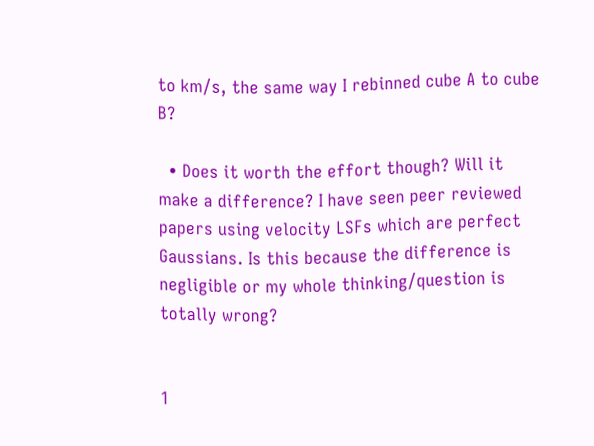to km/s, the same way I rebinned cube A to cube B?

  • Does it worth the effort though? Will it make a difference? I have seen peer reviewed papers using velocity LSFs which are perfect Gaussians. Is this because the difference is negligible or my whole thinking/question is totally wrong?


1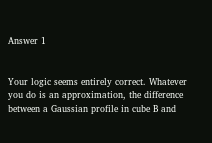Answer 1


Your logic seems entirely correct. Whatever you do is an approximation, the difference between a Gaussian profile in cube B and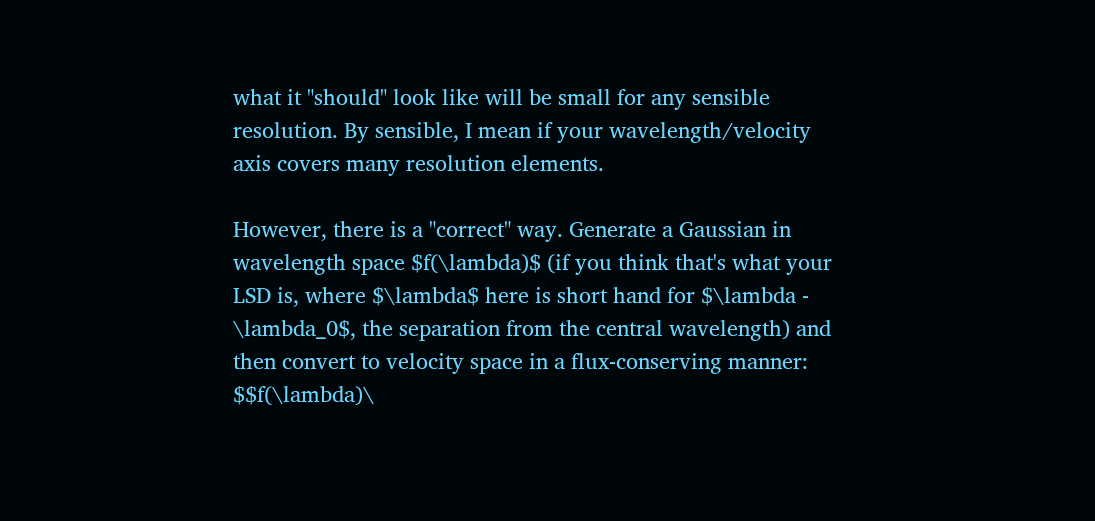what it "should" look like will be small for any sensible resolution. By sensible, I mean if your wavelength/velocity axis covers many resolution elements.

However, there is a "correct" way. Generate a Gaussian in wavelength space $f(\lambda)$ (if you think that's what your LSD is, where $\lambda$ here is short hand for $\lambda - \lambda_0$, the separation from the central wavelength) and then convert to velocity space in a flux-conserving manner: $$f(\lambda)\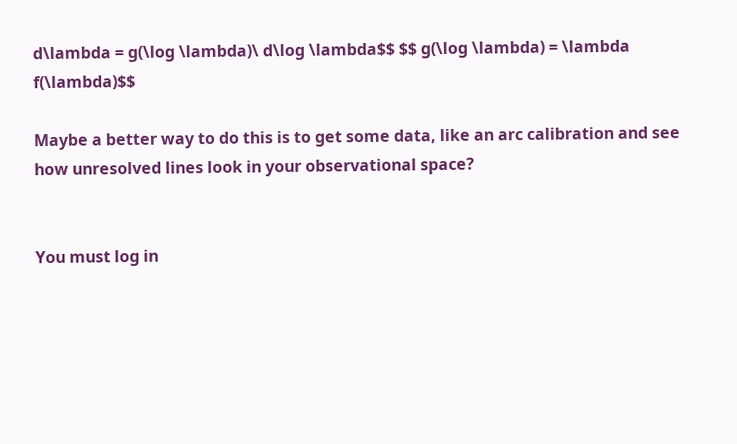d\lambda = g(\log \lambda)\ d\log \lambda$$ $$ g(\log \lambda) = \lambda f(\lambda)$$

Maybe a better way to do this is to get some data, like an arc calibration and see how unresolved lines look in your observational space?


You must log in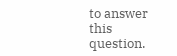to answer this question.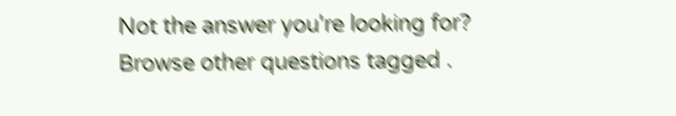Not the answer you're looking for? Browse other questions tagged .